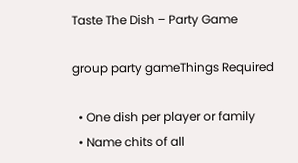Taste The Dish – Party Game

group party gameThings Required

  • One dish per player or family
  • Name chits of all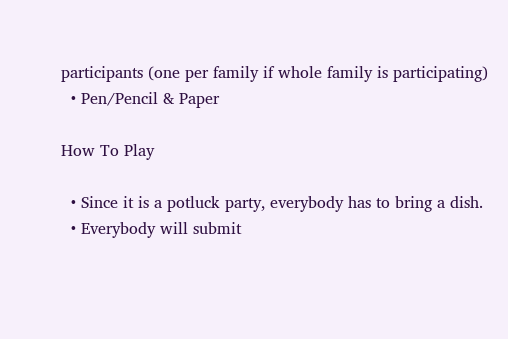participants (one per family if whole family is participating)
  • Pen/Pencil & Paper

How To Play

  • Since it is a potluck party, everybody has to bring a dish.
  • Everybody will submit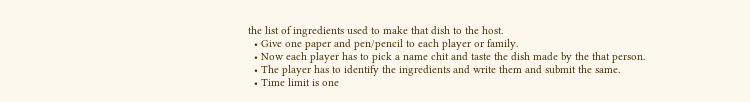the list of ingredients used to make that dish to the host.
  • Give one paper and pen/pencil to each player or family.
  • Now each player has to pick a name chit and taste the dish made by the that person.
  • The player has to identify the ingredients and write them and submit the same.
  • Time limit is one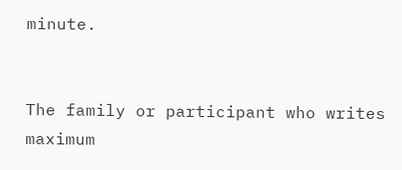minute.


The family or participant who writes maximum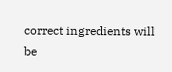correct ingredients will be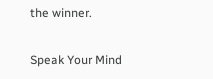the winner.

Speak Your Mind